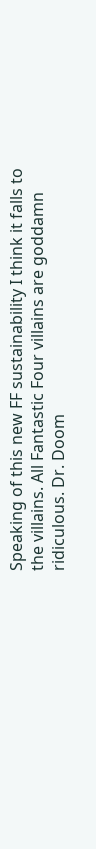Speaking of this new FF sustainability I think it falls to the villains. All Fantastic Four villains are goddamn ridiculous. Dr. Doom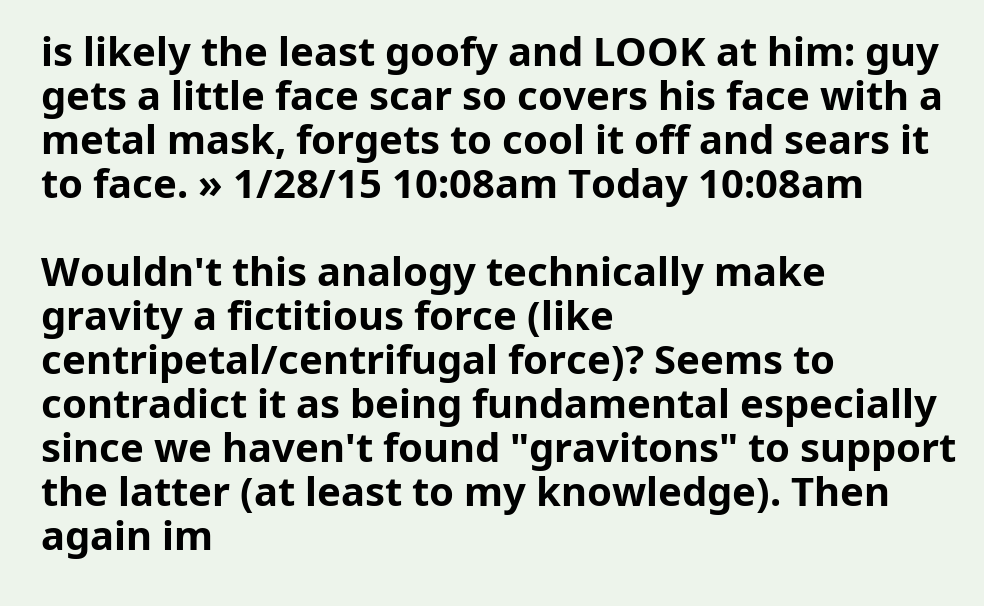is likely the least goofy and LOOK at him: guy gets a little face scar so covers his face with a metal mask, forgets to cool it off and sears it to face. » 1/28/15 10:08am Today 10:08am

Wouldn't this analogy technically make gravity a fictitious force (like centripetal/centrifugal force)? Seems to contradict it as being fundamental especially since we haven't found "gravitons" to support the latter (at least to my knowledge). Then again im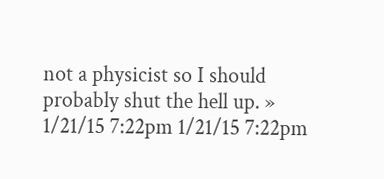not a physicist so I should probably shut the hell up. » 1/21/15 7:22pm 1/21/15 7:22pm